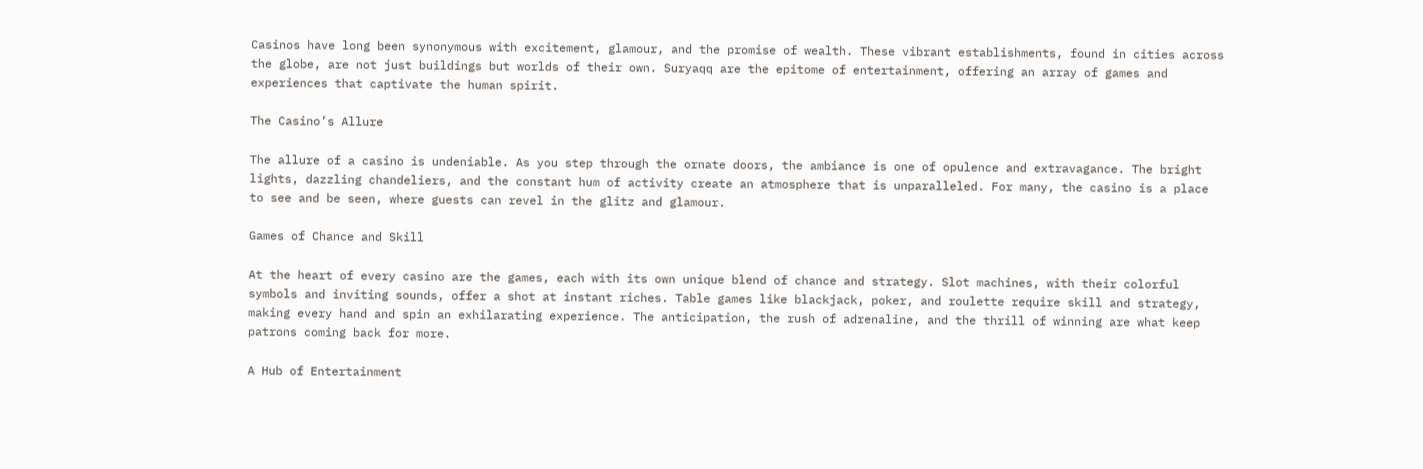Casinos have long been synonymous with excitement, glamour, and the promise of wealth. These vibrant establishments, found in cities across the globe, are not just buildings but worlds of their own. Suryaqq are the epitome of entertainment, offering an array of games and experiences that captivate the human spirit.

The Casino’s Allure

The allure of a casino is undeniable. As you step through the ornate doors, the ambiance is one of opulence and extravagance. The bright lights, dazzling chandeliers, and the constant hum of activity create an atmosphere that is unparalleled. For many, the casino is a place to see and be seen, where guests can revel in the glitz and glamour.

Games of Chance and Skill

At the heart of every casino are the games, each with its own unique blend of chance and strategy. Slot machines, with their colorful symbols and inviting sounds, offer a shot at instant riches. Table games like blackjack, poker, and roulette require skill and strategy, making every hand and spin an exhilarating experience. The anticipation, the rush of adrenaline, and the thrill of winning are what keep patrons coming back for more.

A Hub of Entertainment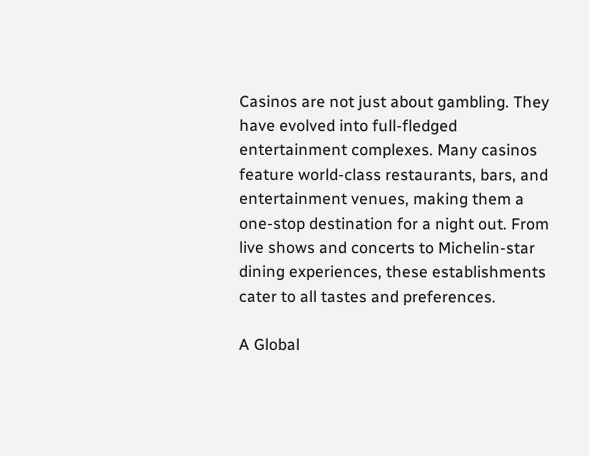Casinos are not just about gambling. They have evolved into full-fledged entertainment complexes. Many casinos feature world-class restaurants, bars, and entertainment venues, making them a one-stop destination for a night out. From live shows and concerts to Michelin-star dining experiences, these establishments cater to all tastes and preferences.

A Global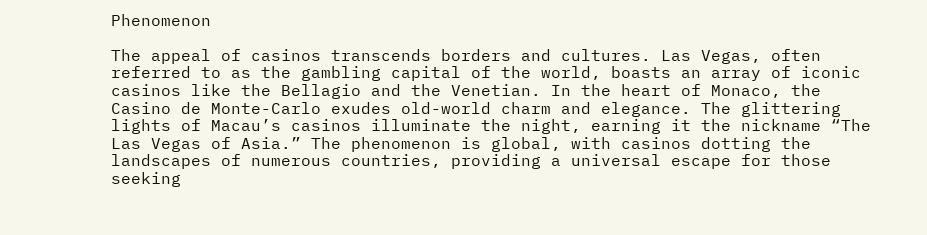Phenomenon

The appeal of casinos transcends borders and cultures. Las Vegas, often referred to as the gambling capital of the world, boasts an array of iconic casinos like the Bellagio and the Venetian. In the heart of Monaco, the Casino de Monte-Carlo exudes old-world charm and elegance. The glittering lights of Macau’s casinos illuminate the night, earning it the nickname “The Las Vegas of Asia.” The phenomenon is global, with casinos dotting the landscapes of numerous countries, providing a universal escape for those seeking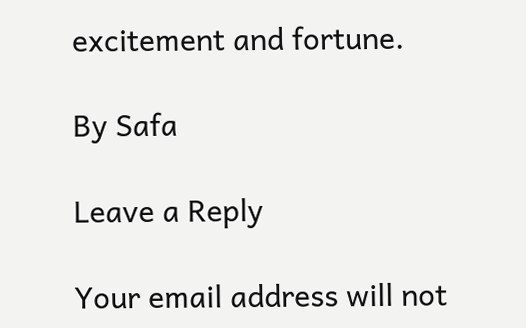excitement and fortune.

By Safa

Leave a Reply

Your email address will not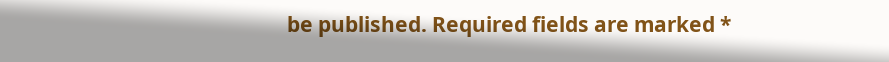be published. Required fields are marked *